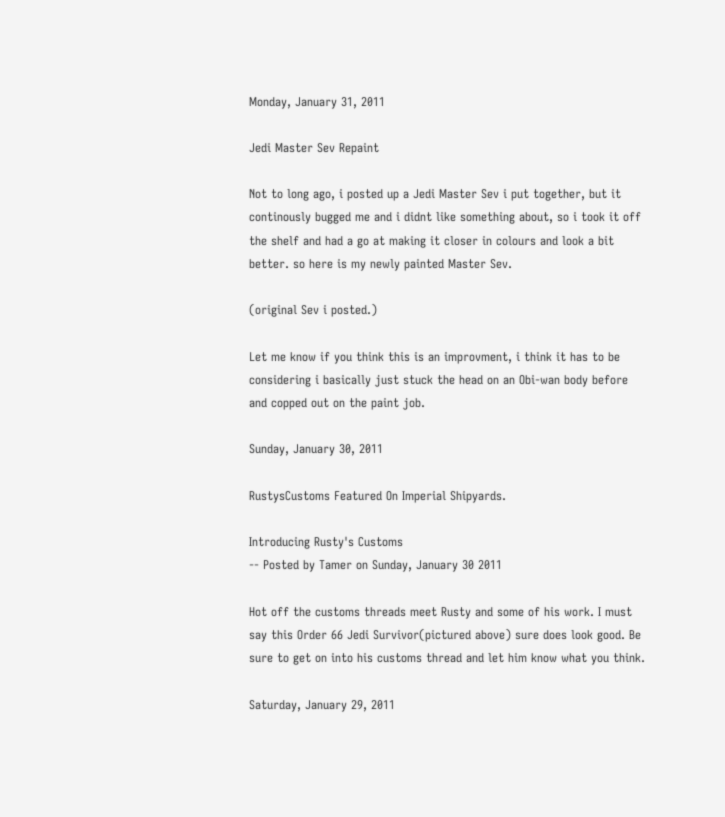Monday, January 31, 2011

Jedi Master Sev Repaint

Not to long ago, i posted up a Jedi Master Sev i put together, but it continously bugged me and i didnt like something about, so i took it off the shelf and had a go at making it closer in colours and look a bit better. so here is my newly painted Master Sev.

(original Sev i posted.)

Let me know if you think this is an improvment, i think it has to be considering i basically just stuck the head on an Obi-wan body before and copped out on the paint job.

Sunday, January 30, 2011

RustysCustoms Featured On Imperial Shipyards.

Introducing Rusty's Customs
-- Posted by Tamer on Sunday, January 30 2011

Hot off the customs threads meet Rusty and some of his work. I must say this Order 66 Jedi Survivor(pictured above) sure does look good. Be sure to get on into his customs thread and let him know what you think.

Saturday, January 29, 2011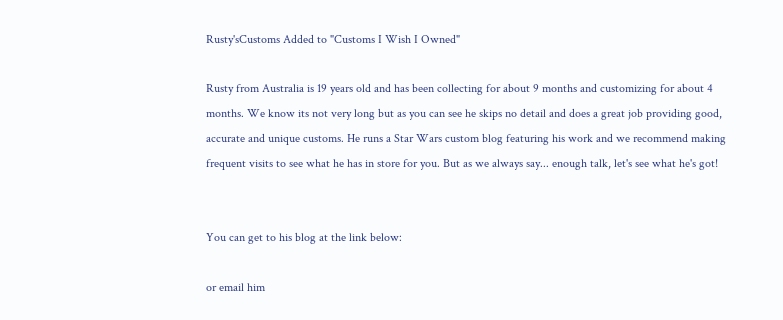Rusty'sCustoms Added to "Customs I Wish I Owned"

Rusty from Australia is 19 years old and has been collecting for about 9 months and customizing for about 4 months. We know its not very long but as you can see he skips no detail and does a great job providing good, accurate and unique customs. He runs a Star Wars custom blog featuring his work and we recommend making frequent visits to see what he has in store for you. But as we always say... enough talk, let's see what he's got!


You can get to his blog at the link below:

or email him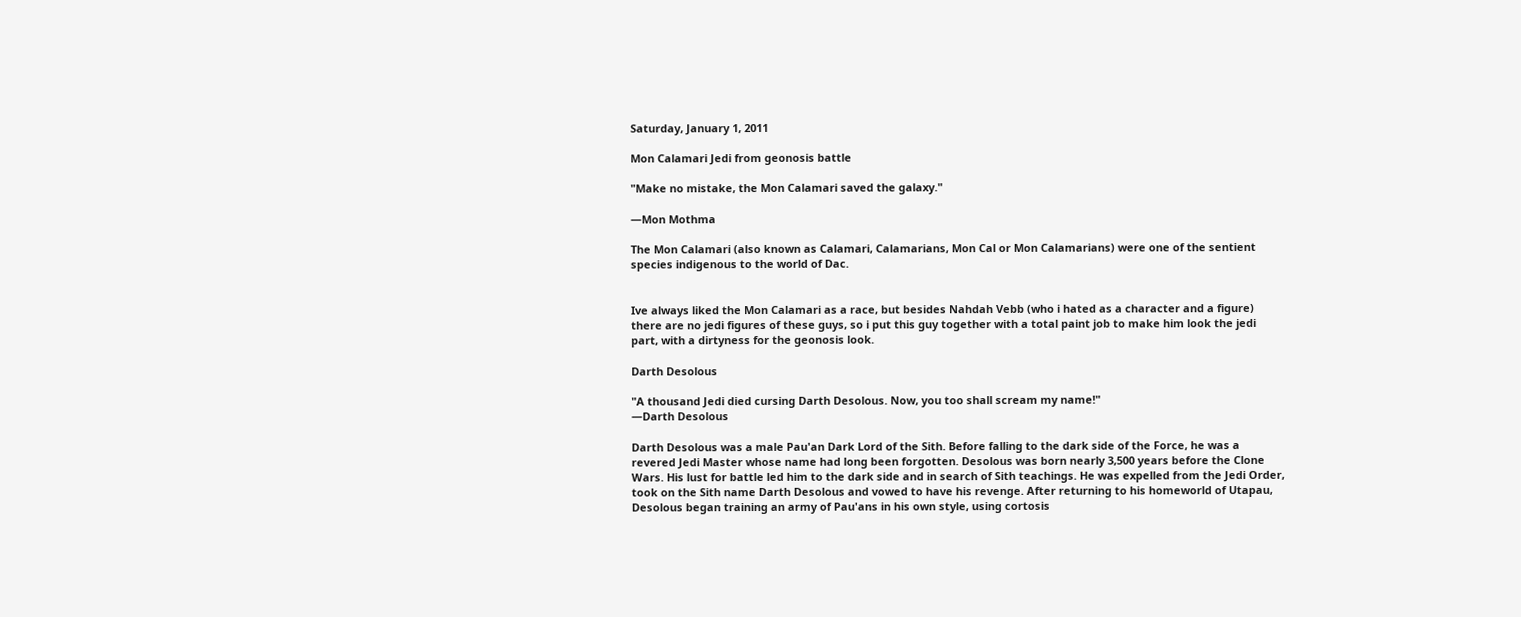Saturday, January 1, 2011

Mon Calamari Jedi from geonosis battle

"Make no mistake, the Mon Calamari saved the galaxy."

―Mon Mothma

The Mon Calamari (also known as Calamari, Calamarians, Mon Cal or Mon Calamarians) were one of the sentient species indigenous to the world of Dac.


Ive always liked the Mon Calamari as a race, but besides Nahdah Vebb (who i hated as a character and a figure) there are no jedi figures of these guys, so i put this guy together with a total paint job to make him look the jedi part, with a dirtyness for the geonosis look.

Darth Desolous

"A thousand Jedi died cursing Darth Desolous. Now, you too shall scream my name!"
―Darth Desolous

Darth Desolous was a male Pau'an Dark Lord of the Sith. Before falling to the dark side of the Force, he was a revered Jedi Master whose name had long been forgotten. Desolous was born nearly 3,500 years before the Clone Wars. His lust for battle led him to the dark side and in search of Sith teachings. He was expelled from the Jedi Order, took on the Sith name Darth Desolous and vowed to have his revenge. After returning to his homeworld of Utapau, Desolous began training an army of Pau'ans in his own style, using cortosis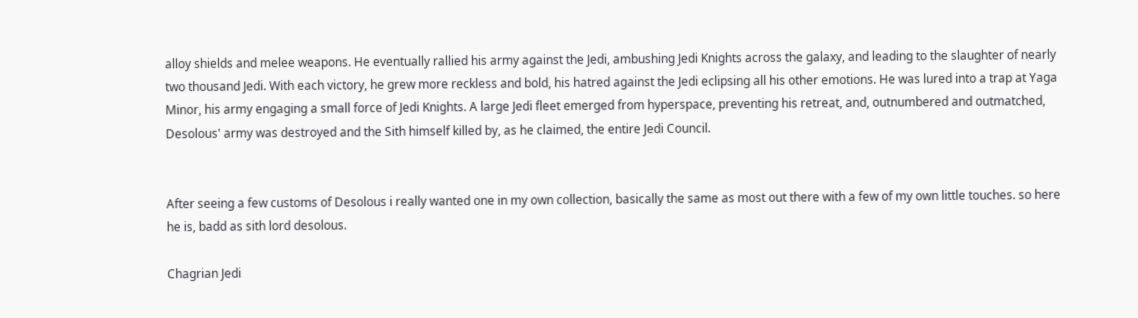alloy shields and melee weapons. He eventually rallied his army against the Jedi, ambushing Jedi Knights across the galaxy, and leading to the slaughter of nearly two thousand Jedi. With each victory, he grew more reckless and bold, his hatred against the Jedi eclipsing all his other emotions. He was lured into a trap at Yaga Minor, his army engaging a small force of Jedi Knights. A large Jedi fleet emerged from hyperspace, preventing his retreat, and, outnumbered and outmatched, Desolous' army was destroyed and the Sith himself killed by, as he claimed, the entire Jedi Council.


After seeing a few customs of Desolous i really wanted one in my own collection, basically the same as most out there with a few of my own little touches. so here he is, badd as sith lord desolous.

Chagrian Jedi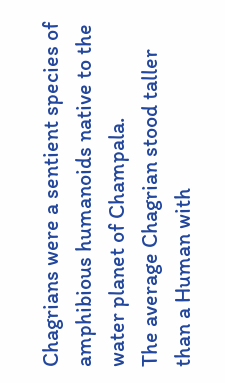Chagrians were a sentient species of amphibious humanoids native to the water planet of Champala.
The average Chagrian stood taller than a Human with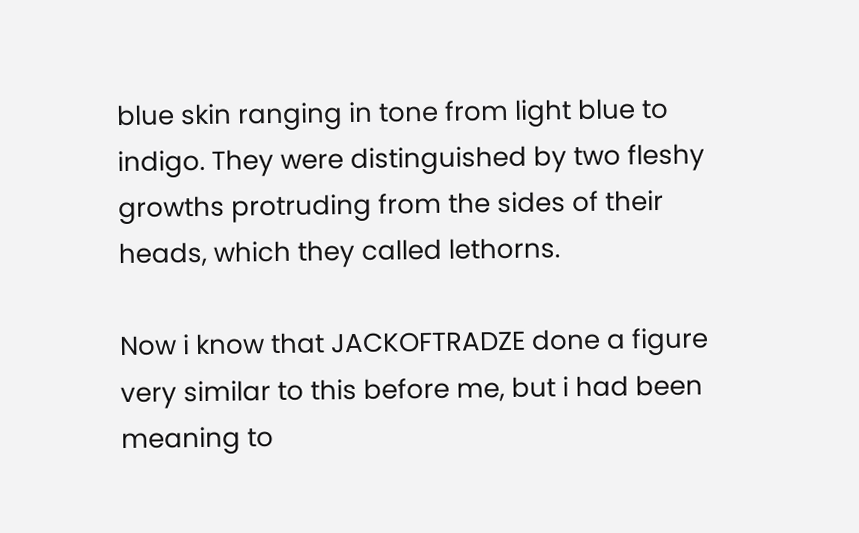blue skin ranging in tone from light blue to indigo. They were distinguished by two fleshy growths protruding from the sides of their heads, which they called lethorns.

Now i know that JACKOFTRADZE done a figure very similar to this before me, but i had been meaning to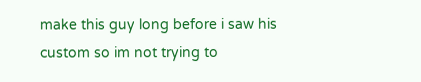make this guy long before i saw his custom so im not trying to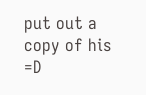put out a copy of his =D